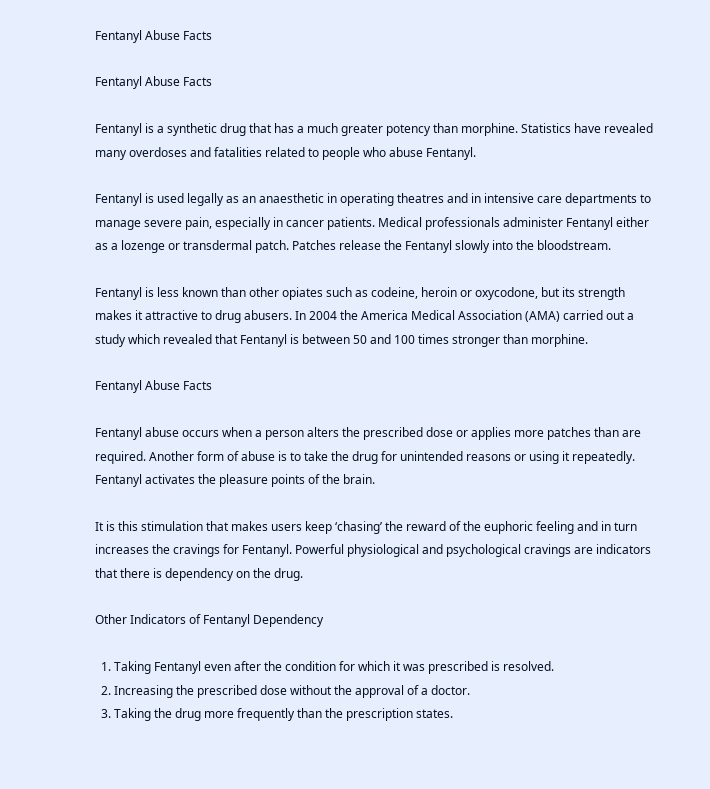Fentanyl Abuse Facts

Fentanyl Abuse Facts

Fentanyl is a synthetic drug that has a much greater potency than morphine. Statistics have revealed many overdoses and fatalities related to people who abuse Fentanyl.

Fentanyl is used legally as an anaesthetic in operating theatres and in intensive care departments to manage severe pain, especially in cancer patients. Medical professionals administer Fentanyl either as a lozenge or transdermal patch. Patches release the Fentanyl slowly into the bloodstream.

Fentanyl is less known than other opiates such as codeine, heroin or oxycodone, but its strength makes it attractive to drug abusers. In 2004 the America Medical Association (AMA) carried out a study which revealed that Fentanyl is between 50 and 100 times stronger than morphine.

Fentanyl Abuse Facts

Fentanyl abuse occurs when a person alters the prescribed dose or applies more patches than are required. Another form of abuse is to take the drug for unintended reasons or using it repeatedly. Fentanyl activates the pleasure points of the brain.

It is this stimulation that makes users keep ‘chasing’ the reward of the euphoric feeling and in turn increases the cravings for Fentanyl. Powerful physiological and psychological cravings are indicators that there is dependency on the drug.

Other Indicators of Fentanyl Dependency

  1. Taking Fentanyl even after the condition for which it was prescribed is resolved.
  2. Increasing the prescribed dose without the approval of a doctor.
  3. Taking the drug more frequently than the prescription states.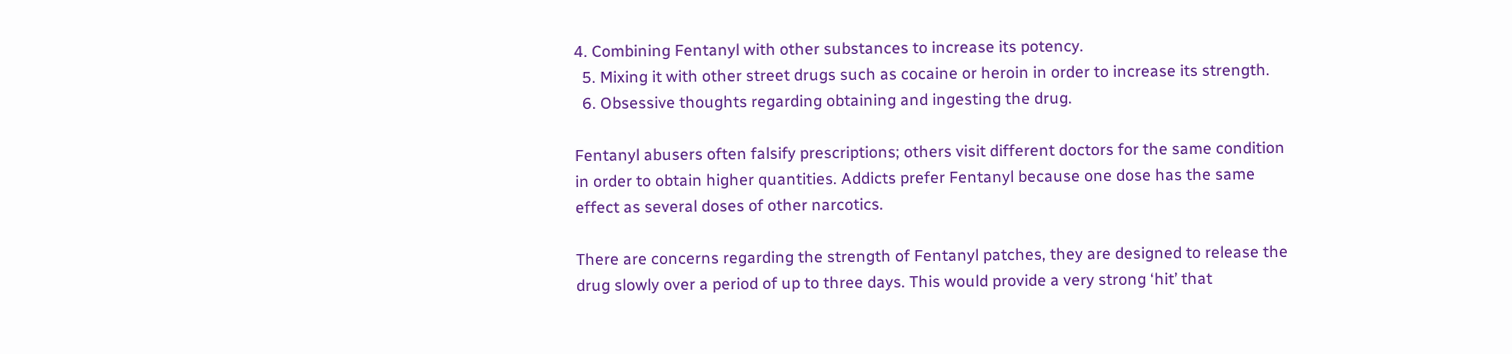4. Combining Fentanyl with other substances to increase its potency.
  5. Mixing it with other street drugs such as cocaine or heroin in order to increase its strength.
  6. Obsessive thoughts regarding obtaining and ingesting the drug.

Fentanyl abusers often falsify prescriptions; others visit different doctors for the same condition in order to obtain higher quantities. Addicts prefer Fentanyl because one dose has the same effect as several doses of other narcotics.

There are concerns regarding the strength of Fentanyl patches, they are designed to release the drug slowly over a period of up to three days. This would provide a very strong ‘hit’ that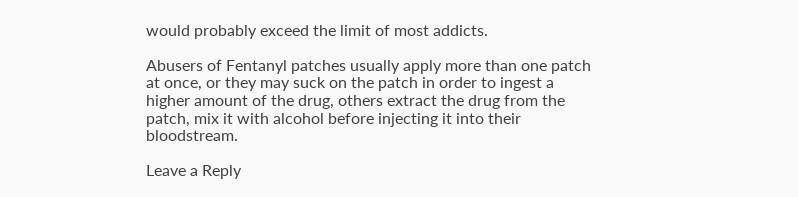would probably exceed the limit of most addicts.

Abusers of Fentanyl patches usually apply more than one patch at once, or they may suck on the patch in order to ingest a higher amount of the drug, others extract the drug from the patch, mix it with alcohol before injecting it into their bloodstream.

Leave a Reply